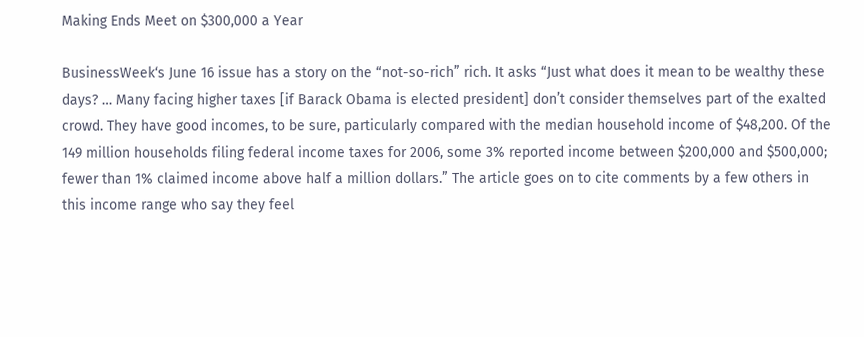Making Ends Meet on $300,000 a Year

BusinessWeek‘s June 16 issue has a story on the “not-so-rich” rich. It asks “Just what does it mean to be wealthy these days? … Many facing higher taxes [if Barack Obama is elected president] don’t consider themselves part of the exalted crowd. They have good incomes, to be sure, particularly compared with the median household income of $48,200. Of the 149 million households filing federal income taxes for 2006, some 3% reported income between $200,000 and $500,000; fewer than 1% claimed income above half a million dollars.” The article goes on to cite comments by a few others in this income range who say they feel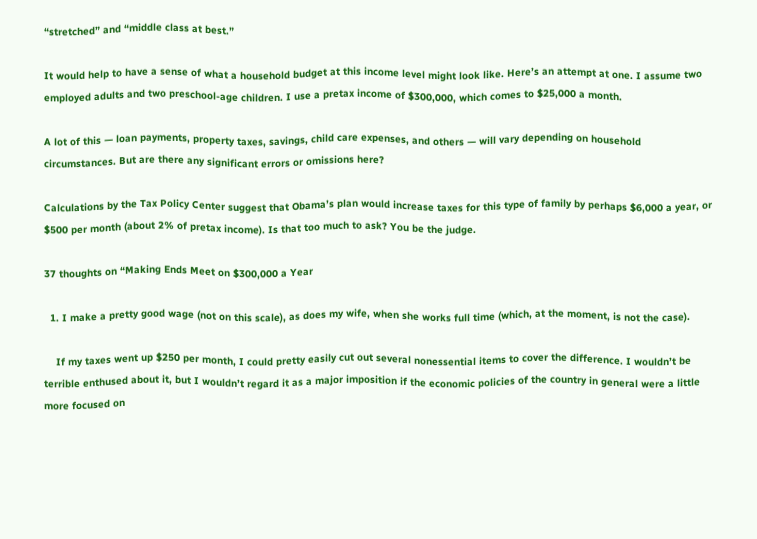“stretched” and “middle class at best.”

It would help to have a sense of what a household budget at this income level might look like. Here’s an attempt at one. I assume two employed adults and two preschool-age children. I use a pretax income of $300,000, which comes to $25,000 a month.

A lot of this — loan payments, property taxes, savings, child care expenses, and others — will vary depending on household circumstances. But are there any significant errors or omissions here?

Calculations by the Tax Policy Center suggest that Obama’s plan would increase taxes for this type of family by perhaps $6,000 a year, or $500 per month (about 2% of pretax income). Is that too much to ask? You be the judge.

37 thoughts on “Making Ends Meet on $300,000 a Year

  1. I make a pretty good wage (not on this scale), as does my wife, when she works full time (which, at the moment, is not the case).

    If my taxes went up $250 per month, I could pretty easily cut out several nonessential items to cover the difference. I wouldn’t be terrible enthused about it, but I wouldn’t regard it as a major imposition if the economic policies of the country in general were a little more focused on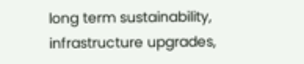long term sustainability, infrastructure upgrades,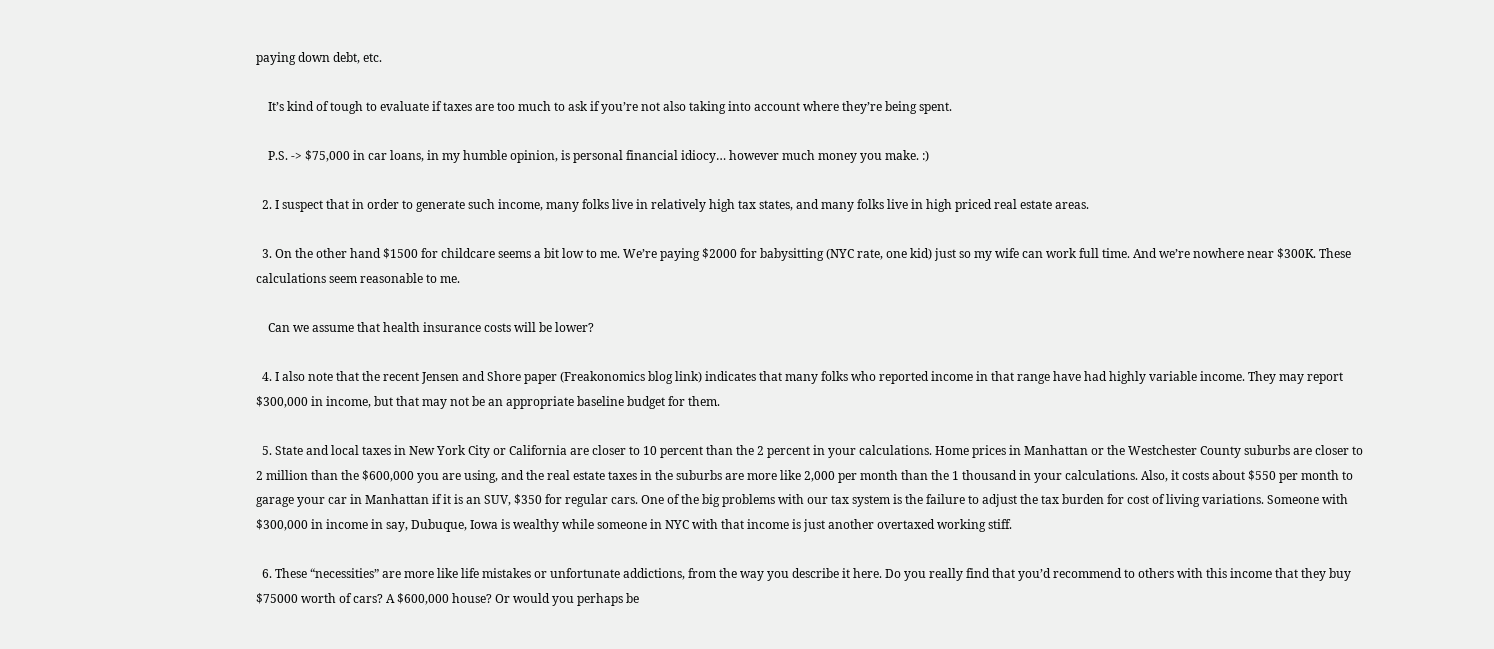paying down debt, etc.

    It’s kind of tough to evaluate if taxes are too much to ask if you’re not also taking into account where they’re being spent.

    P.S. -> $75,000 in car loans, in my humble opinion, is personal financial idiocy… however much money you make. :)

  2. I suspect that in order to generate such income, many folks live in relatively high tax states, and many folks live in high priced real estate areas.

  3. On the other hand $1500 for childcare seems a bit low to me. We’re paying $2000 for babysitting (NYC rate, one kid) just so my wife can work full time. And we’re nowhere near $300K. These calculations seem reasonable to me.

    Can we assume that health insurance costs will be lower?

  4. I also note that the recent Jensen and Shore paper (Freakonomics blog link) indicates that many folks who reported income in that range have had highly variable income. They may report $300,000 in income, but that may not be an appropriate baseline budget for them.

  5. State and local taxes in New York City or California are closer to 10 percent than the 2 percent in your calculations. Home prices in Manhattan or the Westchester County suburbs are closer to 2 million than the $600,000 you are using, and the real estate taxes in the suburbs are more like 2,000 per month than the 1 thousand in your calculations. Also, it costs about $550 per month to garage your car in Manhattan if it is an SUV, $350 for regular cars. One of the big problems with our tax system is the failure to adjust the tax burden for cost of living variations. Someone with $300,000 in income in say, Dubuque, Iowa is wealthy while someone in NYC with that income is just another overtaxed working stiff.

  6. These “necessities” are more like life mistakes or unfortunate addictions, from the way you describe it here. Do you really find that you’d recommend to others with this income that they buy $75000 worth of cars? A $600,000 house? Or would you perhaps be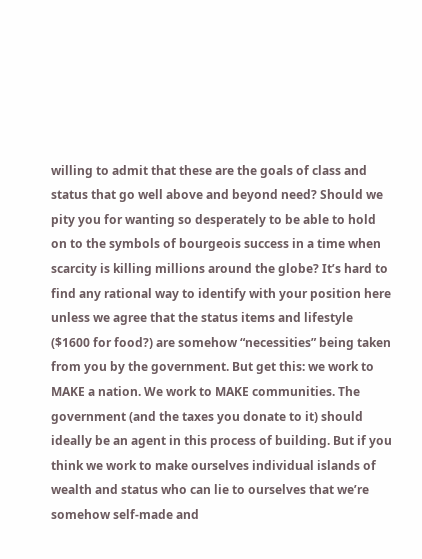willing to admit that these are the goals of class and status that go well above and beyond need? Should we pity you for wanting so desperately to be able to hold on to the symbols of bourgeois success in a time when scarcity is killing millions around the globe? It’s hard to find any rational way to identify with your position here unless we agree that the status items and lifestyle ($1600 for food?) are somehow “necessities” being taken from you by the government. But get this: we work to MAKE a nation. We work to MAKE communities. The government (and the taxes you donate to it) should ideally be an agent in this process of building. But if you think we work to make ourselves individual islands of wealth and status who can lie to ourselves that we’re somehow self-made and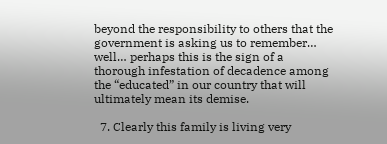beyond the responsibility to others that the government is asking us to remember… well… perhaps this is the sign of a thorough infestation of decadence among the “educated” in our country that will ultimately mean its demise.

  7. Clearly this family is living very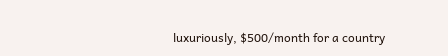luxuriously, $500/month for a country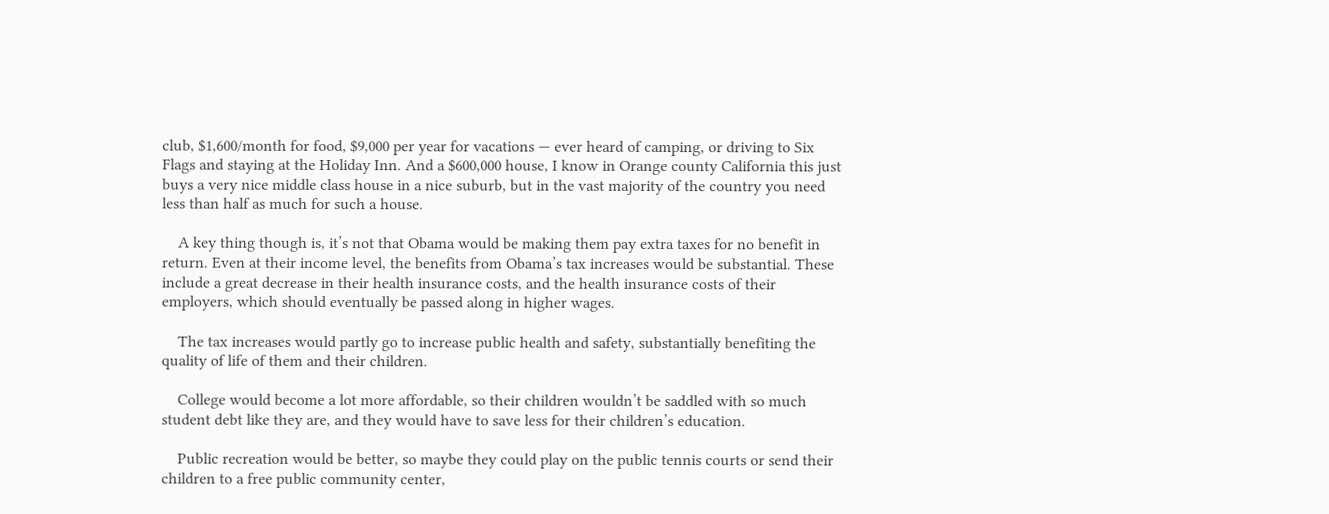club, $1,600/month for food, $9,000 per year for vacations — ever heard of camping, or driving to Six Flags and staying at the Holiday Inn. And a $600,000 house, I know in Orange county California this just buys a very nice middle class house in a nice suburb, but in the vast majority of the country you need less than half as much for such a house.

    A key thing though is, it’s not that Obama would be making them pay extra taxes for no benefit in return. Even at their income level, the benefits from Obama’s tax increases would be substantial. These include a great decrease in their health insurance costs, and the health insurance costs of their employers, which should eventually be passed along in higher wages.

    The tax increases would partly go to increase public health and safety, substantially benefiting the quality of life of them and their children.

    College would become a lot more affordable, so their children wouldn’t be saddled with so much student debt like they are, and they would have to save less for their children’s education.

    Public recreation would be better, so maybe they could play on the public tennis courts or send their children to a free public community center,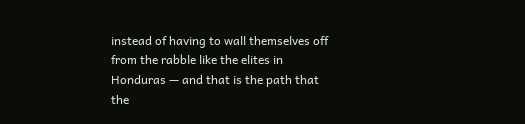instead of having to wall themselves off from the rabble like the elites in Honduras — and that is the path that the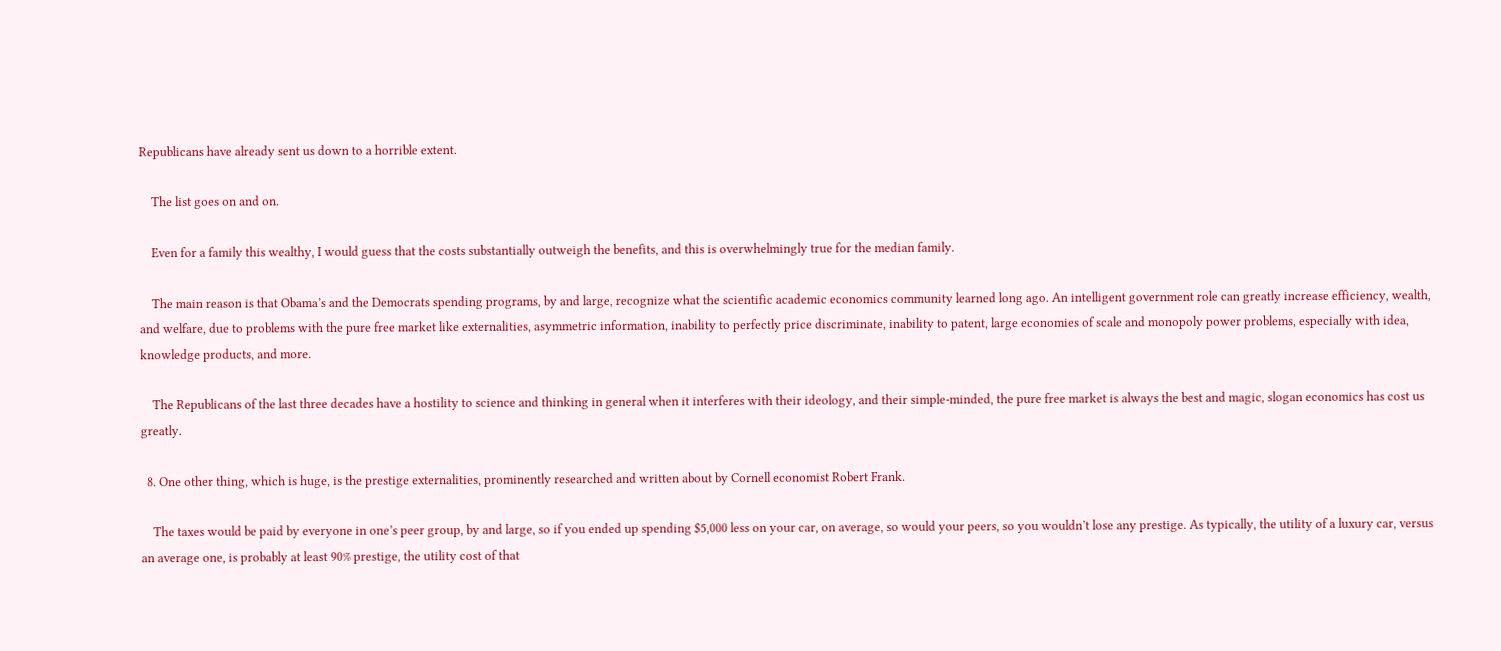Republicans have already sent us down to a horrible extent.

    The list goes on and on.

    Even for a family this wealthy, I would guess that the costs substantially outweigh the benefits, and this is overwhelmingly true for the median family.

    The main reason is that Obama’s and the Democrats spending programs, by and large, recognize what the scientific academic economics community learned long ago. An intelligent government role can greatly increase efficiency, wealth, and welfare, due to problems with the pure free market like externalities, asymmetric information, inability to perfectly price discriminate, inability to patent, large economies of scale and monopoly power problems, especially with idea, knowledge products, and more.

    The Republicans of the last three decades have a hostility to science and thinking in general when it interferes with their ideology, and their simple-minded, the pure free market is always the best and magic, slogan economics has cost us greatly.

  8. One other thing, which is huge, is the prestige externalities, prominently researched and written about by Cornell economist Robert Frank.

    The taxes would be paid by everyone in one’s peer group, by and large, so if you ended up spending $5,000 less on your car, on average, so would your peers, so you wouldn’t lose any prestige. As typically, the utility of a luxury car, versus an average one, is probably at least 90% prestige, the utility cost of that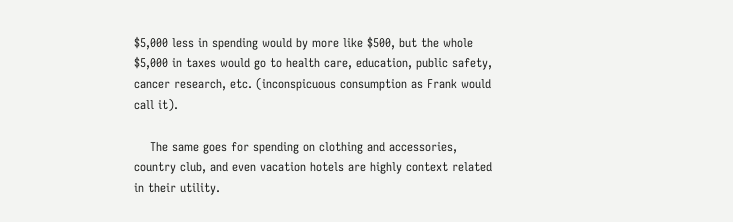$5,000 less in spending would by more like $500, but the whole $5,000 in taxes would go to health care, education, public safety, cancer research, etc. (inconspicuous consumption as Frank would call it).

    The same goes for spending on clothing and accessories, country club, and even vacation hotels are highly context related in their utility.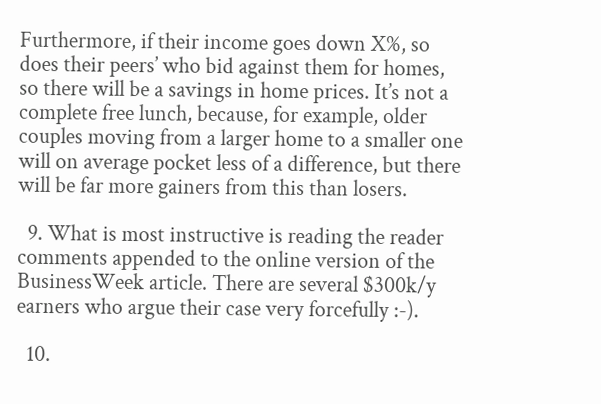Furthermore, if their income goes down X%, so does their peers’ who bid against them for homes, so there will be a savings in home prices. It’s not a complete free lunch, because, for example, older couples moving from a larger home to a smaller one will on average pocket less of a difference, but there will be far more gainers from this than losers.

  9. What is most instructive is reading the reader comments appended to the online version of the BusinessWeek article. There are several $300k/y earners who argue their case very forcefully :-).

  10.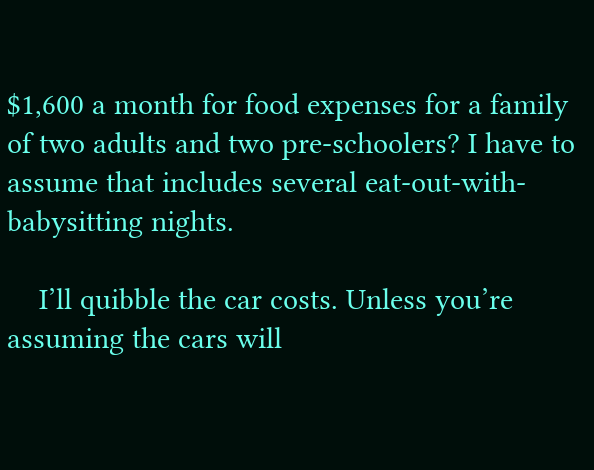$1,600 a month for food expenses for a family of two adults and two pre-schoolers? I have to assume that includes several eat-out-with-babysitting nights.

    I’ll quibble the car costs. Unless you’re assuming the cars will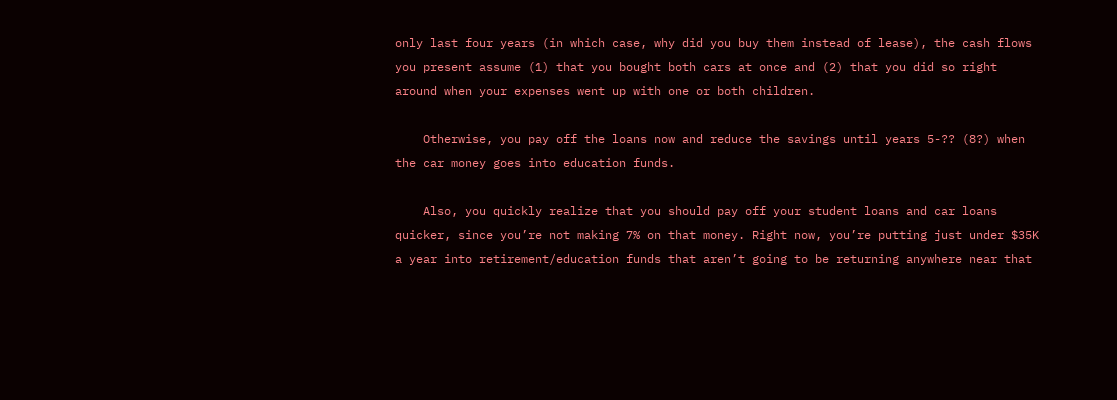only last four years (in which case, why did you buy them instead of lease), the cash flows you present assume (1) that you bought both cars at once and (2) that you did so right around when your expenses went up with one or both children.

    Otherwise, you pay off the loans now and reduce the savings until years 5-?? (8?) when the car money goes into education funds.

    Also, you quickly realize that you should pay off your student loans and car loans quicker, since you’re not making 7% on that money. Right now, you’re putting just under $35K a year into retirement/education funds that aren’t going to be returning anywhere near that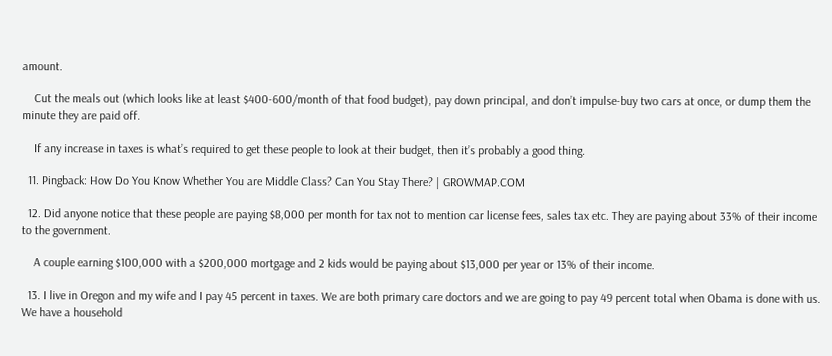amount.

    Cut the meals out (which looks like at least $400-600/month of that food budget), pay down principal, and don’t impulse-buy two cars at once, or dump them the minute they are paid off.

    If any increase in taxes is what’s required to get these people to look at their budget, then it’s probably a good thing.

  11. Pingback: How Do You Know Whether You are Middle Class? Can You Stay There? | GROWMAP.COM

  12. Did anyone notice that these people are paying $8,000 per month for tax not to mention car license fees, sales tax etc. They are paying about 33% of their income to the government.

    A couple earning $100,000 with a $200,000 mortgage and 2 kids would be paying about $13,000 per year or 13% of their income.

  13. I live in Oregon and my wife and I pay 45 percent in taxes. We are both primary care doctors and we are going to pay 49 percent total when Obama is done with us. We have a household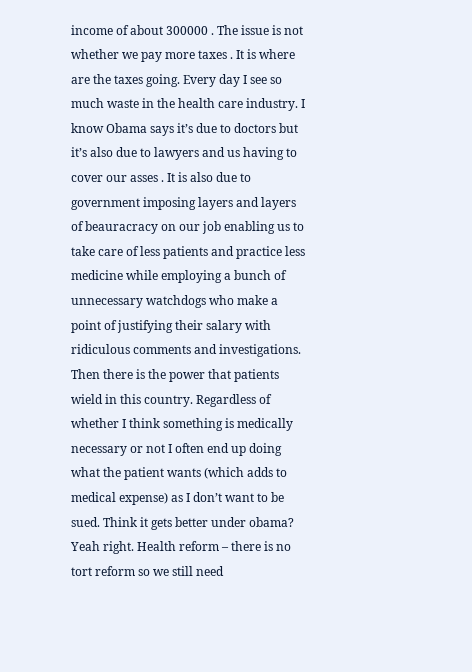income of about 300000 . The issue is not whether we pay more taxes . It is where are the taxes going. Every day I see so much waste in the health care industry. I know Obama says it’s due to doctors but it’s also due to lawyers and us having to cover our asses . It is also due to government imposing layers and layers of beauracracy on our job enabling us to take care of less patients and practice less medicine while employing a bunch of unnecessary watchdogs who make a point of justifying their salary with ridiculous comments and investigations. Then there is the power that patients wield in this country. Regardless of whether I think something is medically necessary or not I often end up doing what the patient wants (which adds to medical expense) as I don’t want to be sued. Think it gets better under obama? Yeah right. Health reform – there is no tort reform so we still need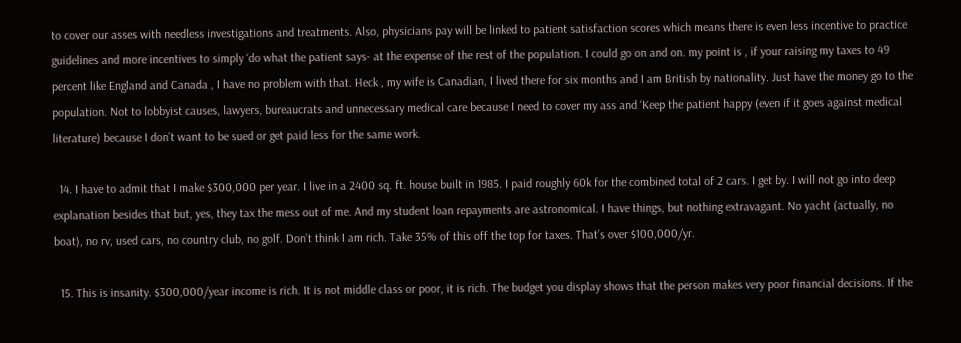to cover our asses with needless investigations and treatments. Also, physicians pay will be linked to patient satisfaction scores which means there is even less incentive to practice guidelines and more incentives to simply ‘do what the patient says- at the expense of the rest of the population. I could go on and on. my point is , if your raising my taxes to 49 percent like England and Canada , I have no problem with that. Heck , my wife is Canadian, I lived there for six months and I am British by nationality. Just have the money go to the population. Not to lobbyist causes, lawyers, bureaucrats and unnecessary medical care because I need to cover my ass and ‘Keep the patient happy (even if it goes against medical literature) because I don’t want to be sued or get paid less for the same work.

  14. I have to admit that I make $300,000 per year. I live in a 2400 sq. ft. house built in 1985. I paid roughly 60k for the combined total of 2 cars. I get by. I will not go into deep explanation besides that but, yes, they tax the mess out of me. And my student loan repayments are astronomical. I have things, but nothing extravagant. No yacht (actually, no boat), no rv, used cars, no country club, no golf. Don’t think I am rich. Take 35% of this off the top for taxes. That’s over $100,000/yr.

  15. This is insanity. $300,000/year income is rich. It is not middle class or poor, it is rich. The budget you display shows that the person makes very poor financial decisions. If the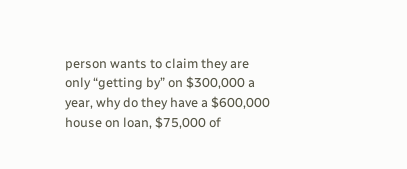person wants to claim they are only “getting by” on $300,000 a year, why do they have a $600,000 house on loan, $75,000 of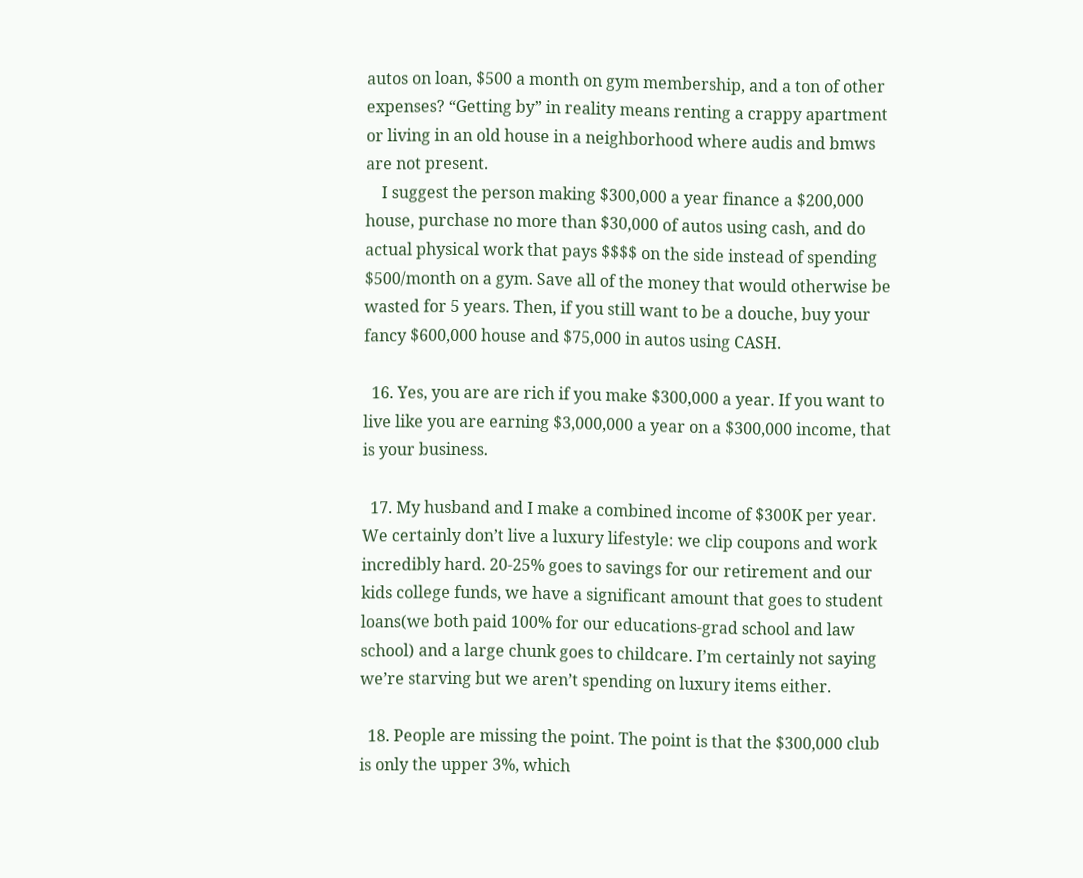autos on loan, $500 a month on gym membership, and a ton of other expenses? “Getting by” in reality means renting a crappy apartment or living in an old house in a neighborhood where audis and bmws are not present.
    I suggest the person making $300,000 a year finance a $200,000 house, purchase no more than $30,000 of autos using cash, and do actual physical work that pays $$$$ on the side instead of spending $500/month on a gym. Save all of the money that would otherwise be wasted for 5 years. Then, if you still want to be a douche, buy your fancy $600,000 house and $75,000 in autos using CASH.

  16. Yes, you are are rich if you make $300,000 a year. If you want to live like you are earning $3,000,000 a year on a $300,000 income, that is your business.

  17. My husband and I make a combined income of $300K per year. We certainly don’t live a luxury lifestyle: we clip coupons and work incredibly hard. 20-25% goes to savings for our retirement and our kids college funds, we have a significant amount that goes to student loans(we both paid 100% for our educations-grad school and law school) and a large chunk goes to childcare. I’m certainly not saying we’re starving but we aren’t spending on luxury items either.

  18. People are missing the point. The point is that the $300,000 club is only the upper 3%, which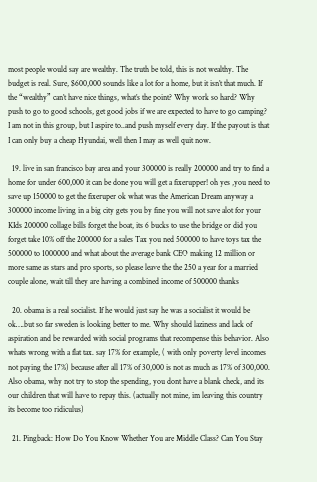most people would say are wealthy. The truth be told, this is not wealthy. The budget is real. Sure, $600,000 sounds like a lot for a home, but it isn’t that much. If the “wealthy” can’t have nice things, what’s the point? Why work so hard? Why push to go to good schools, get good jobs if we are expected to have to go camping? I am not in this group, but I aspire to..and push myself every day. If the payout is that I can only buy a cheap Hyundai, well then I may as well quit now.

  19. live in san francisco bay area and your 300000 is really 200000 and try to find a home for under 600,000 it can be done you will get a fixerupper! oh yes ,you need to save up 150000 to get the fixeruper ok what was the American Dream anyway a 300000 income living in a big city gets you by fine you will not save alot for your KIds 200000 collage bills forget the boat, its 6 bucks to use the bridge or did you forget take 10% off the 200000 for a sales Tax you ned 500000 to have toys tax the 500000 to 1000000 and what about the average bank CEO making 12 million or more same as stars and pro sports, so please leave the the 250 a year for a married couple alone, wait till they are having a combined income of 500000 thanks

  20. obama is a real socialist. If he would just say he was a socialist it would be ok….but so far sweden is looking better to me. Why should laziness and lack of aspiration and be rewarded with social programs that recompense this behavior. Also whats wrong with a flat tax. say 17% for example, ( with only poverty level incomes not paying the 17%) because after all 17% of 30,000 is not as much as 17% of 300,000. Also obama, why not try to stop the spending, you dont have a blank check, and its our children that will have to repay this. (actually not mine, im leaving this country its become too ridiculus)

  21. Pingback: How Do You Know Whether You are Middle Class? Can You Stay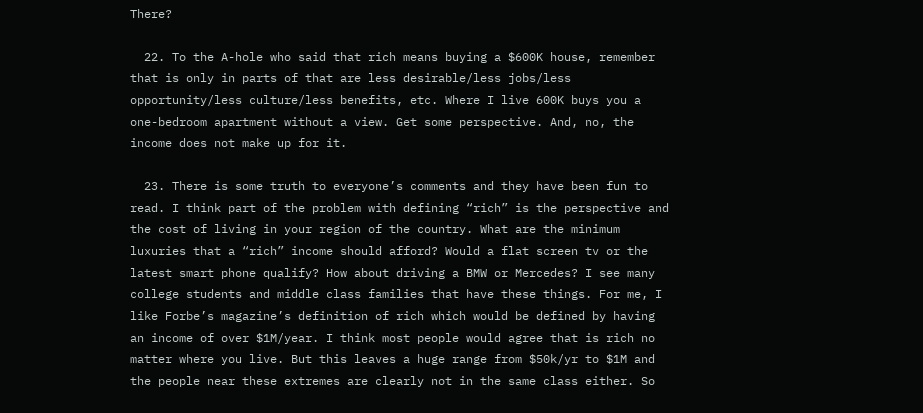There?

  22. To the A-hole who said that rich means buying a $600K house, remember that is only in parts of that are less desirable/less jobs/less opportunity/less culture/less benefits, etc. Where I live 600K buys you a one-bedroom apartment without a view. Get some perspective. And, no, the income does not make up for it.

  23. There is some truth to everyone’s comments and they have been fun to read. I think part of the problem with defining “rich” is the perspective and the cost of living in your region of the country. What are the minimum luxuries that a “rich” income should afford? Would a flat screen tv or the latest smart phone qualify? How about driving a BMW or Mercedes? I see many college students and middle class families that have these things. For me, I like Forbe’s magazine’s definition of rich which would be defined by having an income of over $1M/year. I think most people would agree that is rich no matter where you live. But this leaves a huge range from $50k/yr to $1M and the people near these extremes are clearly not in the same class either. So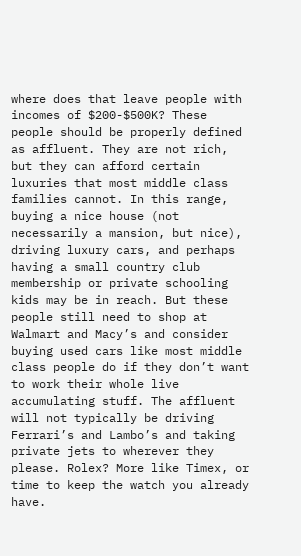where does that leave people with incomes of $200-$500K? These people should be properly defined as affluent. They are not rich, but they can afford certain luxuries that most middle class families cannot. In this range, buying a nice house (not necessarily a mansion, but nice), driving luxury cars, and perhaps having a small country club membership or private schooling kids may be in reach. But these people still need to shop at Walmart and Macy’s and consider buying used cars like most middle class people do if they don’t want to work their whole live accumulating stuff. The affluent will not typically be driving Ferrari’s and Lambo’s and taking private jets to wherever they please. Rolex? More like Timex, or time to keep the watch you already have.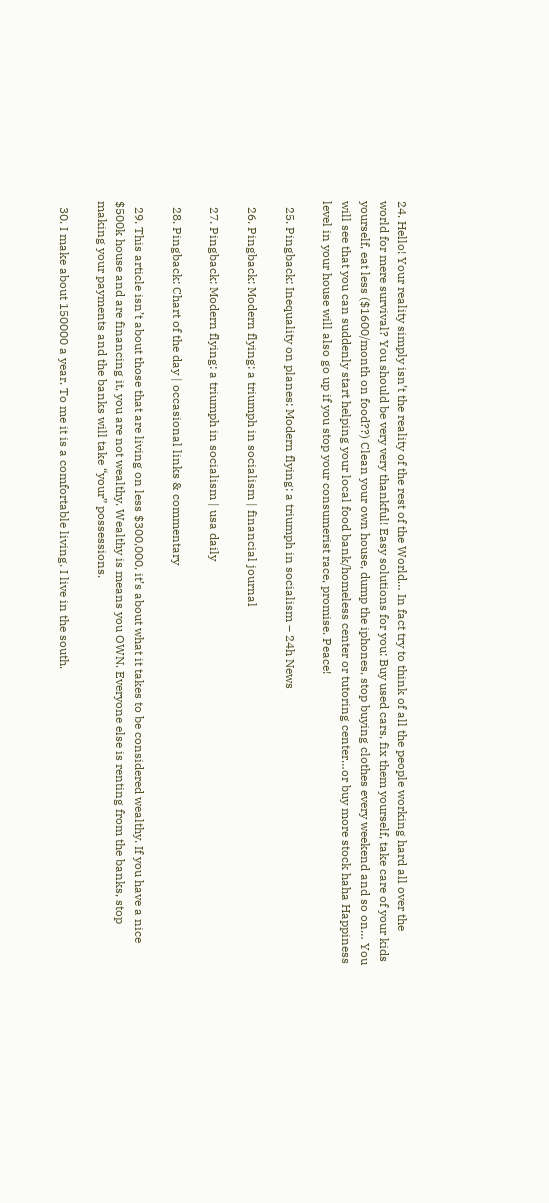24. Hello! Your reality simply isn’t the reality of the rest of the World… In fact try to think of all the people working hard all over the world for mere survival? You should be very very thankful! Easy solutions for you: Buy used cars, fix them yourself, take care of your kids yourself, eat less ($1600/month on food??) Clean your own house, dump the iphones, stop buying clothes every weekend and so on… You will see that you can suddenly start helping your local food bank/homeless center or tutoring center…or buy more stock haha Happiness level in your house will also go up if you stop your consumerist race, promise. Peace!

  25. Pingback: Inequality on planes: Modern flying: a triumph in socialism – 24h News

  26. Pingback: Modern flying: a triumph in socialism | financial journal

  27. Pingback: Modern flying: a triumph in socialism | usa daily

  28. Pingback: Chart of the day | occasional links & commentary

  29. This article isn’t about those that are living on less $300,000, it’s about what it takes to be considered wealthy. If you have a nice $500k house and are financing it, you are not wealthy. Wealthy is means you OWN. Everyone else is renting from the banks, stop making your payments and the banks will take “your” possessions.

  30. I make about 150000 a year. To me it is a comfortable living. I live in the south.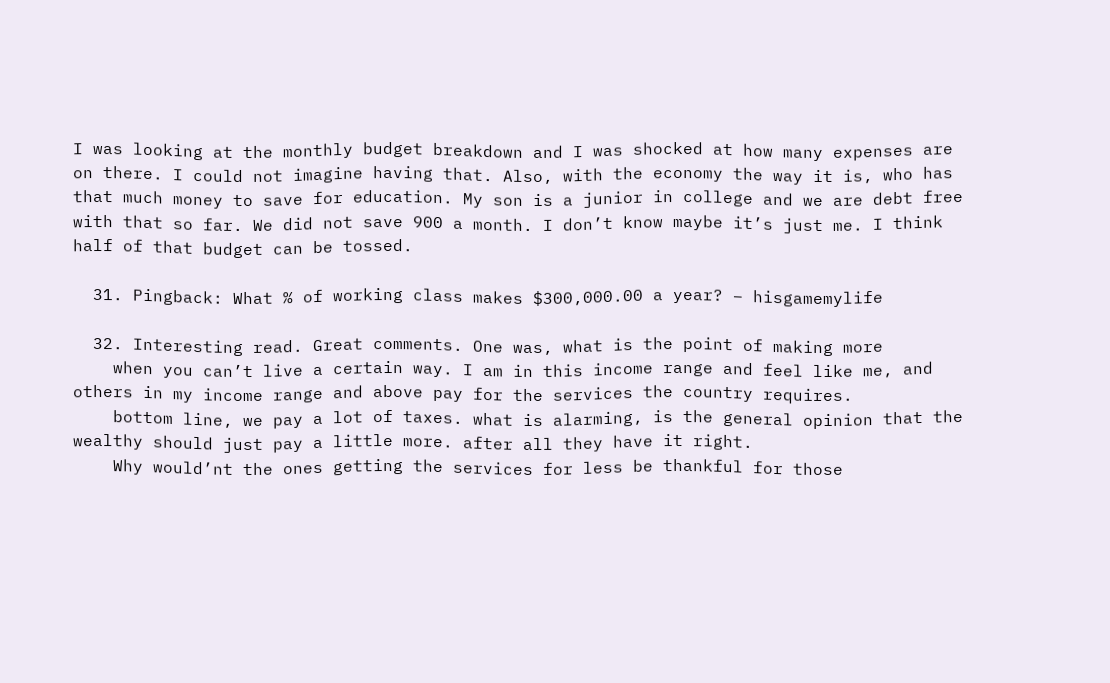I was looking at the monthly budget breakdown and I was shocked at how many expenses are on there. I could not imagine having that. Also, with the economy the way it is, who has that much money to save for education. My son is a junior in college and we are debt free with that so far. We did not save 900 a month. I don’t know maybe it’s just me. I think half of that budget can be tossed.

  31. Pingback: What % of working class makes $300,000.00 a year? – hisgamemylife

  32. Interesting read. Great comments. One was, what is the point of making more
    when you can’t live a certain way. I am in this income range and feel like me, and others in my income range and above pay for the services the country requires.
    bottom line, we pay a lot of taxes. what is alarming, is the general opinion that the wealthy should just pay a little more. after all they have it right.
    Why would’nt the ones getting the services for less be thankful for those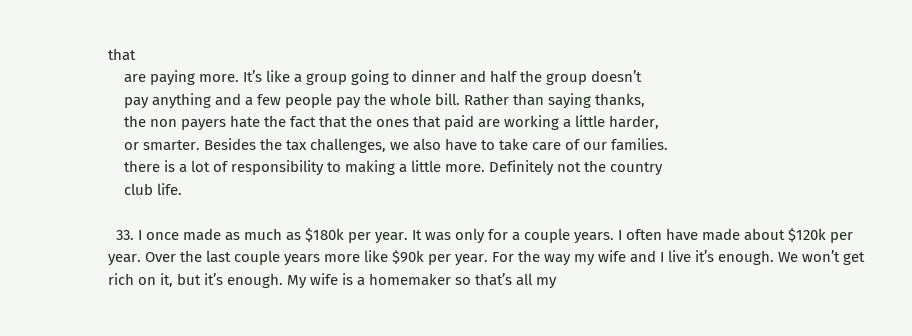that
    are paying more. It’s like a group going to dinner and half the group doesn’t
    pay anything and a few people pay the whole bill. Rather than saying thanks,
    the non payers hate the fact that the ones that paid are working a little harder,
    or smarter. Besides the tax challenges, we also have to take care of our families.
    there is a lot of responsibility to making a little more. Definitely not the country
    club life.

  33. I once made as much as $180k per year. It was only for a couple years. I often have made about $120k per year. Over the last couple years more like $90k per year. For the way my wife and I live it’s enough. We won’t get rich on it, but it’s enough. My wife is a homemaker so that’s all my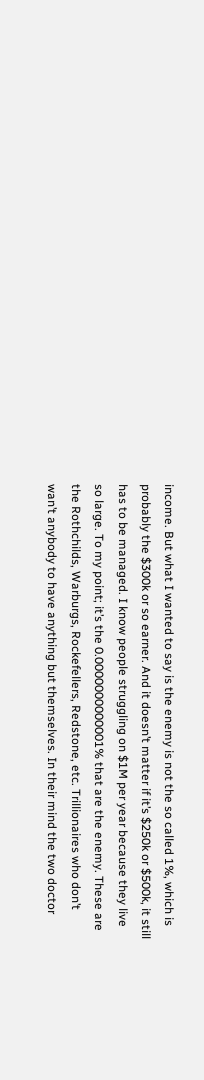income. But what I wanted to say is the enemy is not the so called 1%, which is probably the $300k or so earner. And it doesn’t matter if it’s $250k or $500k, it still has to be managed. I know people struggling on $1M per year because they live so large. To my point; it’s the 0.0000000000001% that are the enemy. These are the Rothchilds, Warburgs, Rockefellers, Redstone, etc. Trillionaires who don’t wan’t anybody to have anything but themselves. In their mind the two doctor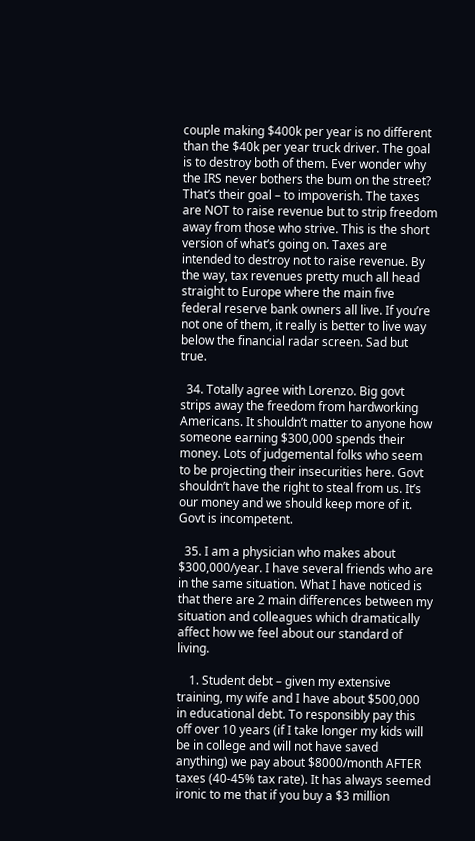couple making $400k per year is no different than the $40k per year truck driver. The goal is to destroy both of them. Ever wonder why the IRS never bothers the bum on the street? That’s their goal – to impoverish. The taxes are NOT to raise revenue but to strip freedom away from those who strive. This is the short version of what’s going on. Taxes are intended to destroy not to raise revenue. By the way, tax revenues pretty much all head straight to Europe where the main five federal reserve bank owners all live. If you’re not one of them, it really is better to live way below the financial radar screen. Sad but true.

  34. Totally agree with Lorenzo. Big govt strips away the freedom from hardworking Americans. It shouldn’t matter to anyone how someone earning $300,000 spends their money. Lots of judgemental folks who seem to be projecting their insecurities here. Govt shouldn’t have the right to steal from us. It’s our money and we should keep more of it. Govt is incompetent.

  35. I am a physician who makes about $300,000/year. I have several friends who are in the same situation. What I have noticed is that there are 2 main differences between my situation and colleagues which dramatically affect how we feel about our standard of living.

    1. Student debt – given my extensive training, my wife and I have about $500,000 in educational debt. To responsibly pay this off over 10 years (if I take longer my kids will be in college and will not have saved anything) we pay about $8000/month AFTER taxes (40-45% tax rate). It has always seemed ironic to me that if you buy a $3 million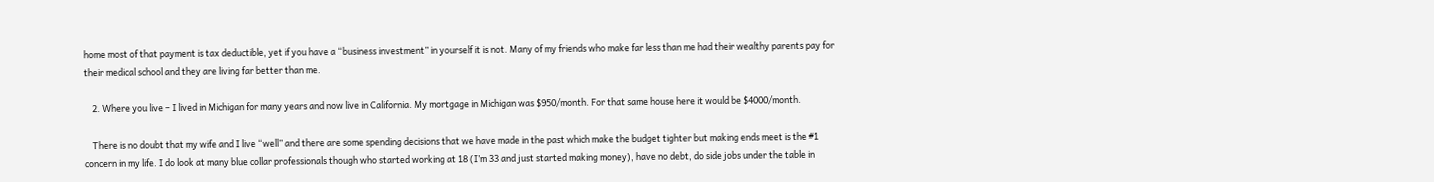home most of that payment is tax deductible, yet if you have a “business investment” in yourself it is not. Many of my friends who make far less than me had their wealthy parents pay for their medical school and they are living far better than me.

    2. Where you live – I lived in Michigan for many years and now live in California. My mortgage in Michigan was $950/month. For that same house here it would be $4000/month.

    There is no doubt that my wife and I live “well” and there are some spending decisions that we have made in the past which make the budget tighter but making ends meet is the #1 concern in my life. I do look at many blue collar professionals though who started working at 18 (I’m 33 and just started making money), have no debt, do side jobs under the table in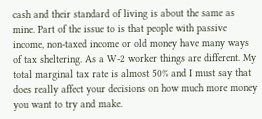cash and their standard of living is about the same as mine. Part of the issue to is that people with passive income, non-taxed income or old money have many ways of tax sheltering. As a W-2 worker things are different. My total marginal tax rate is almost 50% and I must say that does really affect your decisions on how much more money you want to try and make.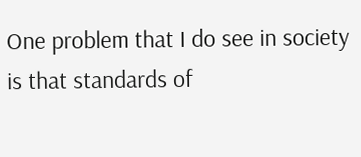One problem that I do see in society is that standards of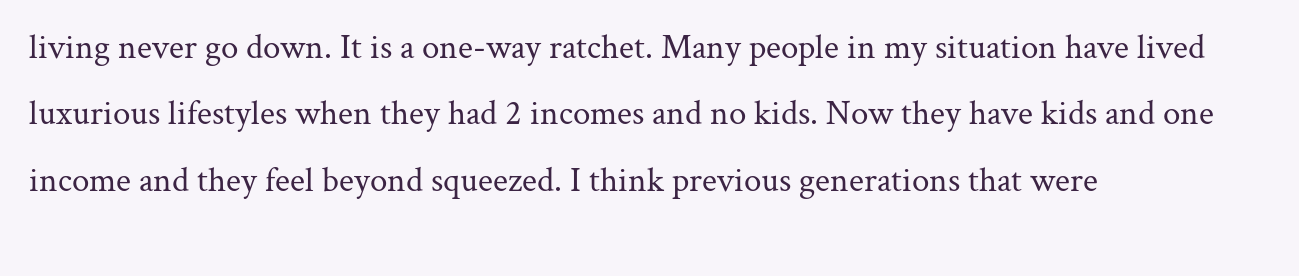living never go down. It is a one-way ratchet. Many people in my situation have lived luxurious lifestyles when they had 2 incomes and no kids. Now they have kids and one income and they feel beyond squeezed. I think previous generations that were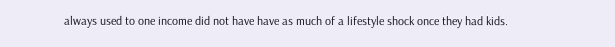always used to one income did not have have as much of a lifestyle shock once they had kids.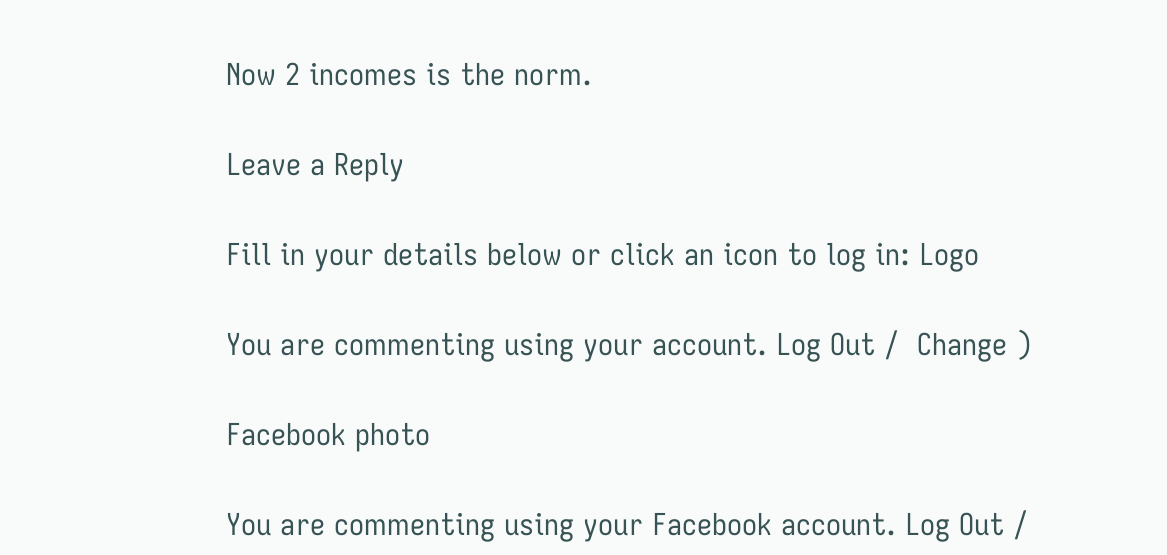Now 2 incomes is the norm.

Leave a Reply

Fill in your details below or click an icon to log in: Logo

You are commenting using your account. Log Out /  Change )

Facebook photo

You are commenting using your Facebook account. Log Out /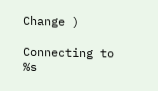Change )

Connecting to %s